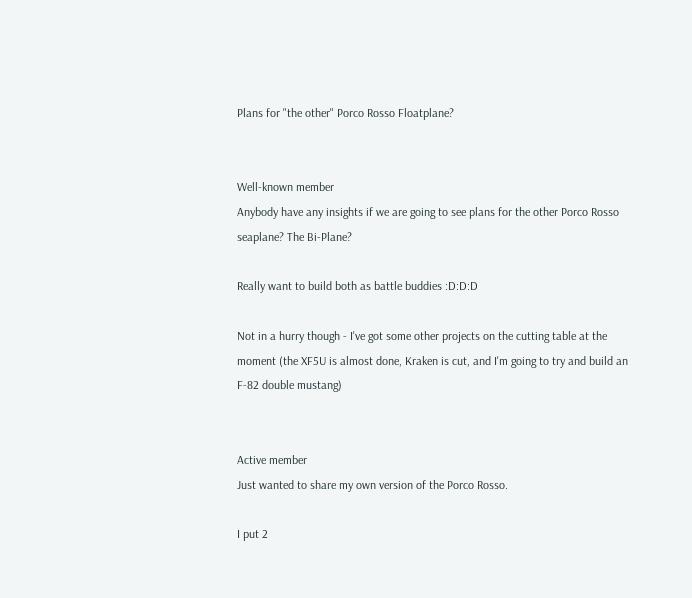Plans for "the other" Porco Rosso Floatplane?


Well-known member
Anybody have any insights if we are going to see plans for the other Porco Rosso seaplane? The Bi-Plane?

Really want to build both as battle buddies :D:D:D

Not in a hurry though - I've got some other projects on the cutting table at the moment (the XF5U is almost done, Kraken is cut, and I'm going to try and build an F-82 double mustang)


Active member
Just wanted to share my own version of the Porco Rosso.

I put 2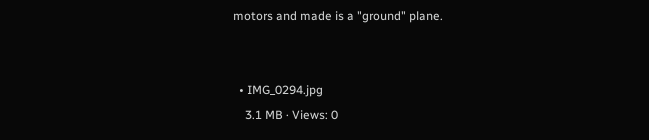motors and made is a "ground" plane.


  • IMG_0294.jpg
    3.1 MB · Views: 0